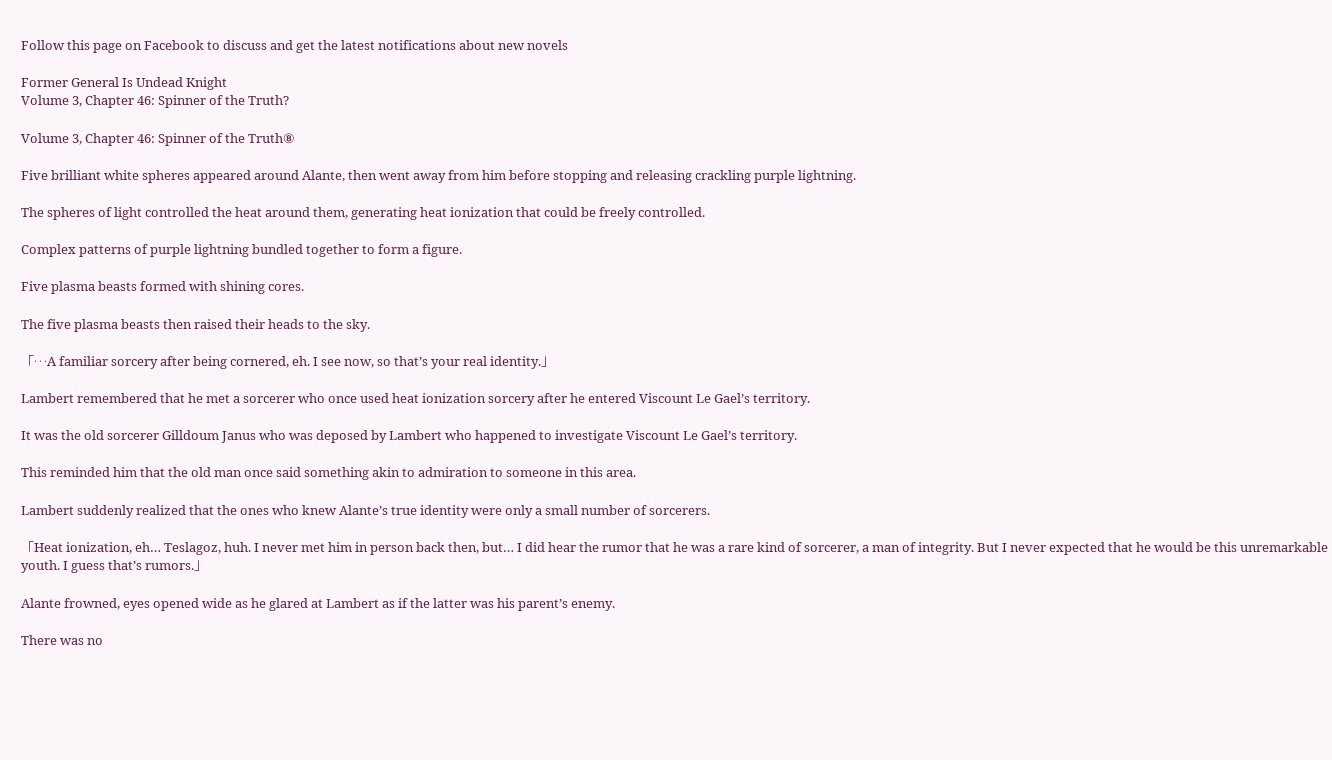Follow this page on Facebook to discuss and get the latest notifications about new novels

Former General Is Undead Knight
Volume 3, Chapter 46: Spinner of the Truth?

Volume 3, Chapter 46: Spinner of the Truth⑧

Five brilliant white spheres appeared around Alante, then went away from him before stopping and releasing crackling purple lightning.

The spheres of light controlled the heat around them, generating heat ionization that could be freely controlled.

Complex patterns of purple lightning bundled together to form a figure.

Five plasma beasts formed with shining cores.

The five plasma beasts then raised their heads to the sky.

「…A familiar sorcery after being cornered, eh. I see now, so that’s your real identity.」

Lambert remembered that he met a sorcerer who once used heat ionization sorcery after he entered Viscount Le Gael’s territory.

It was the old sorcerer Gilldoum Janus who was deposed by Lambert who happened to investigate Viscount Le Gael’s territory.

This reminded him that the old man once said something akin to admiration to someone in this area.

Lambert suddenly realized that the ones who knew Alante’s true identity were only a small number of sorcerers.

「Heat ionization, eh… Teslagoz, huh. I never met him in person back then, but… I did hear the rumor that he was a rare kind of sorcerer, a man of integrity. But I never expected that he would be this unremarkable youth. I guess that’s rumors.」

Alante frowned, eyes opened wide as he glared at Lambert as if the latter was his parent’s enemy.

There was no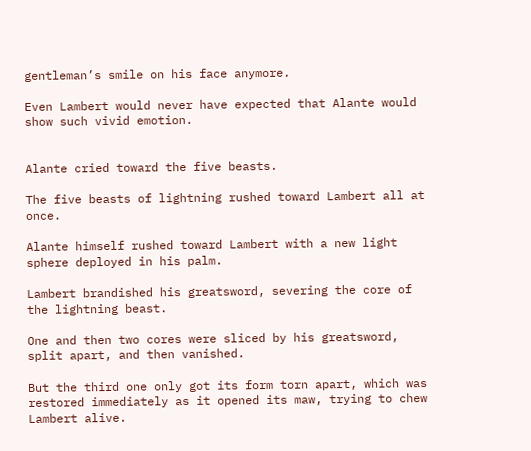gentleman’s smile on his face anymore.

Even Lambert would never have expected that Alante would show such vivid emotion.


Alante cried toward the five beasts.

The five beasts of lightning rushed toward Lambert all at once.

Alante himself rushed toward Lambert with a new light sphere deployed in his palm.

Lambert brandished his greatsword, severing the core of the lightning beast.

One and then two cores were sliced by his greatsword, split apart, and then vanished.

But the third one only got its form torn apart, which was restored immediately as it opened its maw, trying to chew Lambert alive.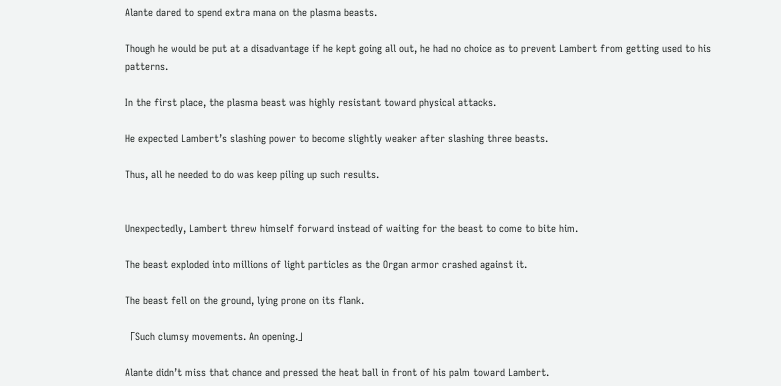Alante dared to spend extra mana on the plasma beasts.

Though he would be put at a disadvantage if he kept going all out, he had no choice as to prevent Lambert from getting used to his patterns.

In the first place, the plasma beast was highly resistant toward physical attacks.

He expected Lambert’s slashing power to become slightly weaker after slashing three beasts.

Thus, all he needed to do was keep piling up such results.


Unexpectedly, Lambert threw himself forward instead of waiting for the beast to come to bite him.

The beast exploded into millions of light particles as the Organ armor crashed against it.

The beast fell on the ground, lying prone on its flank.

「Such clumsy movements. An opening.」

Alante didn’t miss that chance and pressed the heat ball in front of his palm toward Lambert.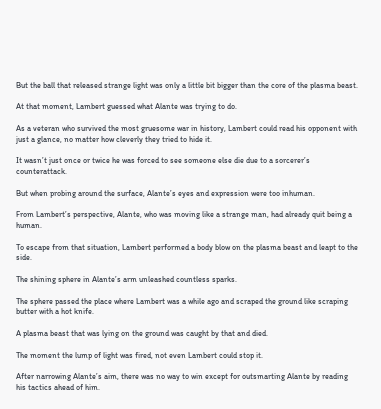But the ball that released strange light was only a little bit bigger than the core of the plasma beast.

At that moment, Lambert guessed what Alante was trying to do.

As a veteran who survived the most gruesome war in history, Lambert could read his opponent with just a glance, no matter how cleverly they tried to hide it.

It wasn’t just once or twice he was forced to see someone else die due to a sorcerer’s counterattack.

But when probing around the surface, Alante’s eyes and expression were too inhuman.

From Lambert’s perspective, Alante, who was moving like a strange man, had already quit being a human.

To escape from that situation, Lambert performed a body blow on the plasma beast and leapt to the side.

The shining sphere in Alante’s arm unleashed countless sparks.

The sphere passed the place where Lambert was a while ago and scraped the ground like scraping butter with a hot knife.

A plasma beast that was lying on the ground was caught by that and died.

The moment the lump of light was fired, not even Lambert could stop it.

After narrowing Alante’s aim, there was no way to win except for outsmarting Alante by reading his tactics ahead of him.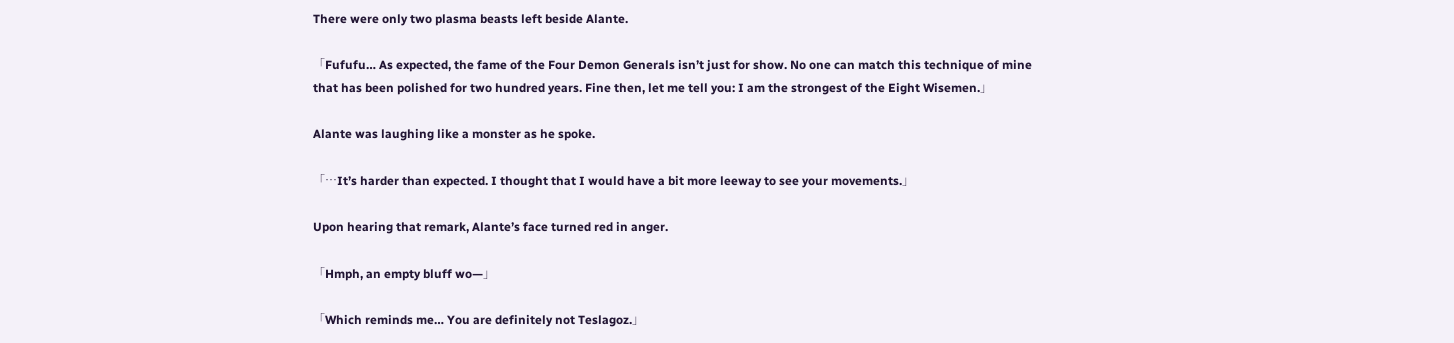There were only two plasma beasts left beside Alante.

「Fufufu… As expected, the fame of the Four Demon Generals isn’t just for show. No one can match this technique of mine that has been polished for two hundred years. Fine then, let me tell you: I am the strongest of the Eight Wisemen.」

Alante was laughing like a monster as he spoke.

「…It’s harder than expected. I thought that I would have a bit more leeway to see your movements.」

Upon hearing that remark, Alante’s face turned red in anger.

「Hmph, an empty bluff wo—」

「Which reminds me… You are definitely not Teslagoz.」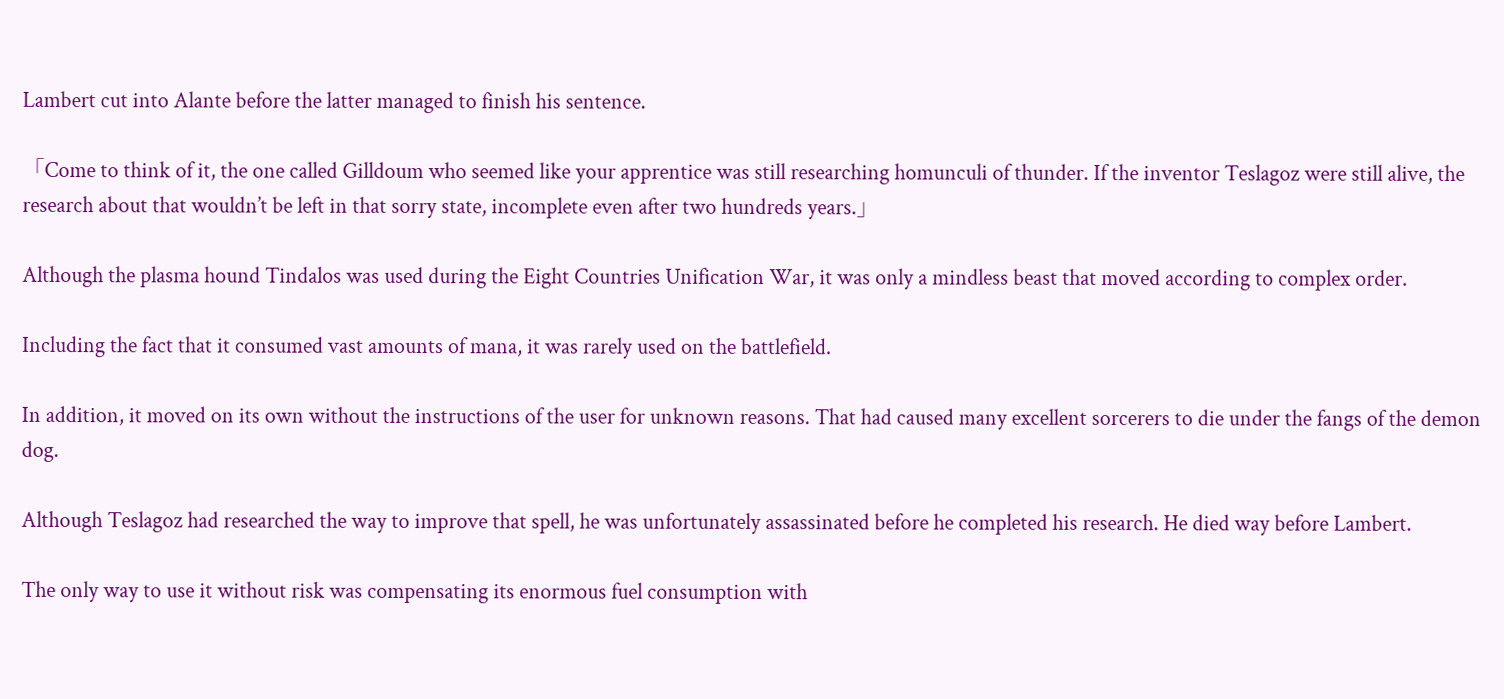Lambert cut into Alante before the latter managed to finish his sentence.

「Come to think of it, the one called Gilldoum who seemed like your apprentice was still researching homunculi of thunder. If the inventor Teslagoz were still alive, the research about that wouldn’t be left in that sorry state, incomplete even after two hundreds years.」

Although the plasma hound Tindalos was used during the Eight Countries Unification War, it was only a mindless beast that moved according to complex order.

Including the fact that it consumed vast amounts of mana, it was rarely used on the battlefield.

In addition, it moved on its own without the instructions of the user for unknown reasons. That had caused many excellent sorcerers to die under the fangs of the demon dog.

Although Teslagoz had researched the way to improve that spell, he was unfortunately assassinated before he completed his research. He died way before Lambert.

The only way to use it without risk was compensating its enormous fuel consumption with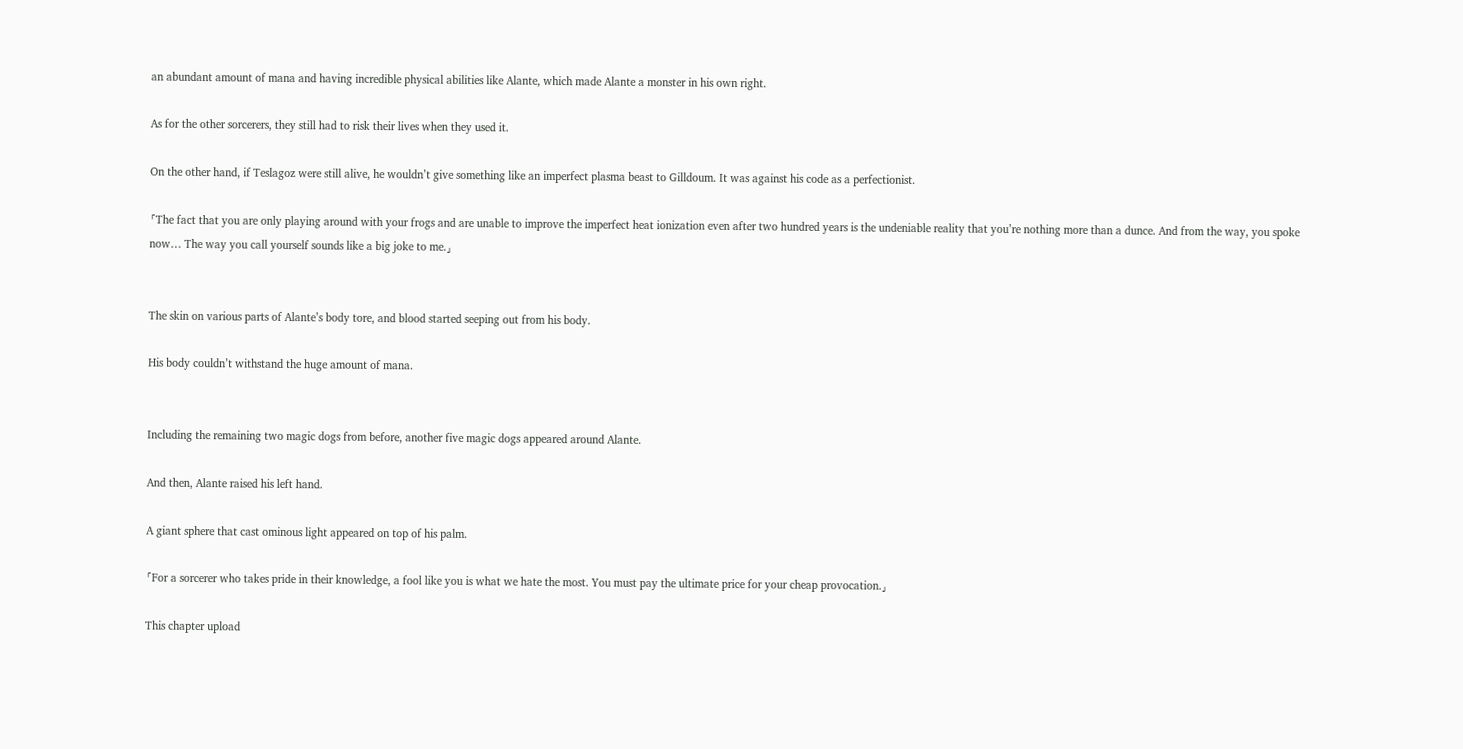an abundant amount of mana and having incredible physical abilities like Alante, which made Alante a monster in his own right.

As for the other sorcerers, they still had to risk their lives when they used it.

On the other hand, if Teslagoz were still alive, he wouldn’t give something like an imperfect plasma beast to Gilldoum. It was against his code as a perfectionist.

「The fact that you are only playing around with your frogs and are unable to improve the imperfect heat ionization even after two hundred years is the undeniable reality that you’re nothing more than a dunce. And from the way, you spoke now… The way you call yourself sounds like a big joke to me.」


The skin on various parts of Alante’s body tore, and blood started seeping out from his body.

His body couldn’t withstand the huge amount of mana.


Including the remaining two magic dogs from before, another five magic dogs appeared around Alante.

And then, Alante raised his left hand.

A giant sphere that cast ominous light appeared on top of his palm.

「For a sorcerer who takes pride in their knowledge, a fool like you is what we hate the most. You must pay the ultimate price for your cheap provocation.」

This chapter upload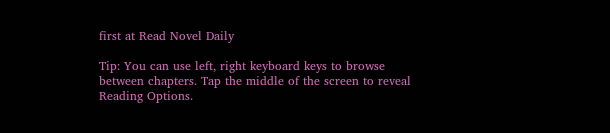first at Read Novel Daily

Tip: You can use left, right keyboard keys to browse between chapters. Tap the middle of the screen to reveal Reading Options.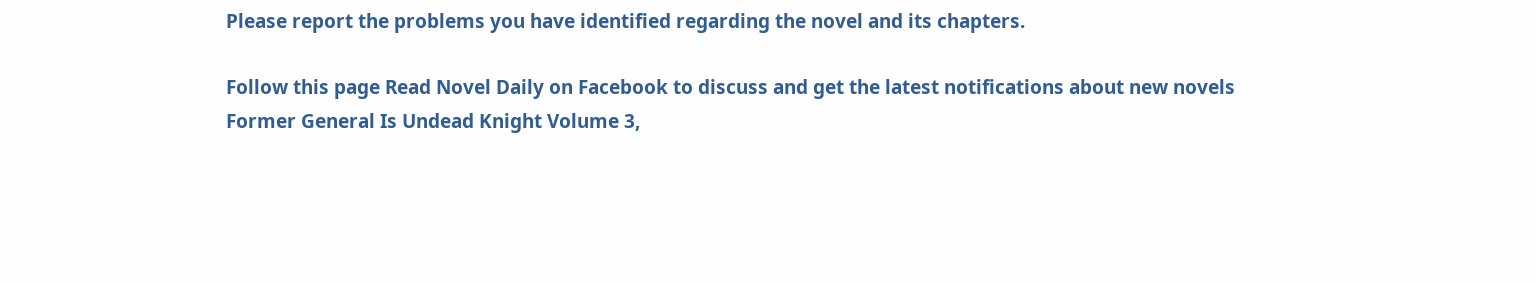Please report the problems you have identified regarding the novel and its chapters.

Follow this page Read Novel Daily on Facebook to discuss and get the latest notifications about new novels
Former General Is Undead Knight Volume 3,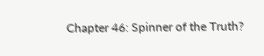Chapter 46: Spinner of the Truth?